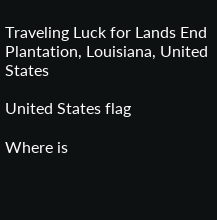Traveling Luck for Lands End Plantation, Louisiana, United States

United States flag

Where is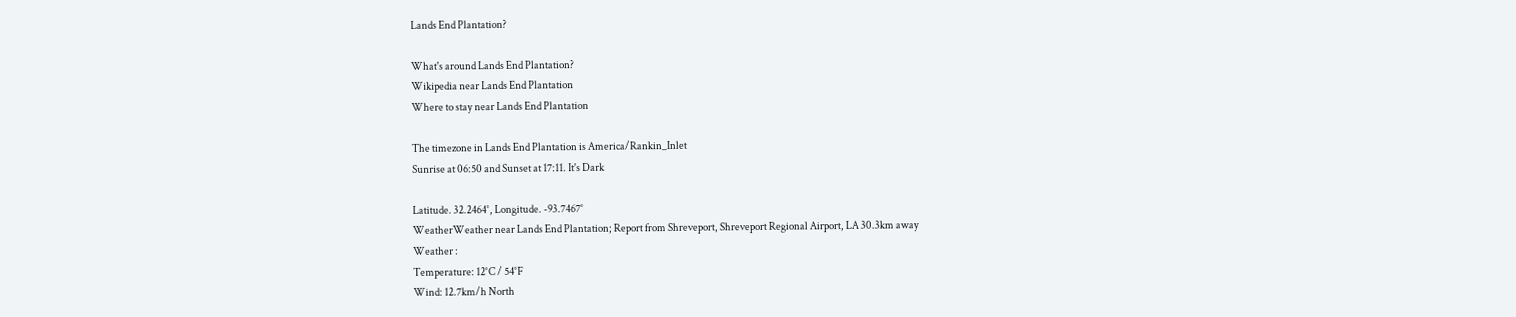Lands End Plantation?

What's around Lands End Plantation?
Wikipedia near Lands End Plantation
Where to stay near Lands End Plantation

The timezone in Lands End Plantation is America/Rankin_Inlet
Sunrise at 06:50 and Sunset at 17:11. It's Dark

Latitude. 32.2464°, Longitude. -93.7467°
WeatherWeather near Lands End Plantation; Report from Shreveport, Shreveport Regional Airport, LA 30.3km away
Weather :
Temperature: 12°C / 54°F
Wind: 12.7km/h North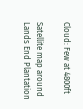Cloud: Few at 4800ft

Satellite map around Lands End Plantation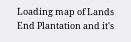Loading map of Lands End Plantation and it's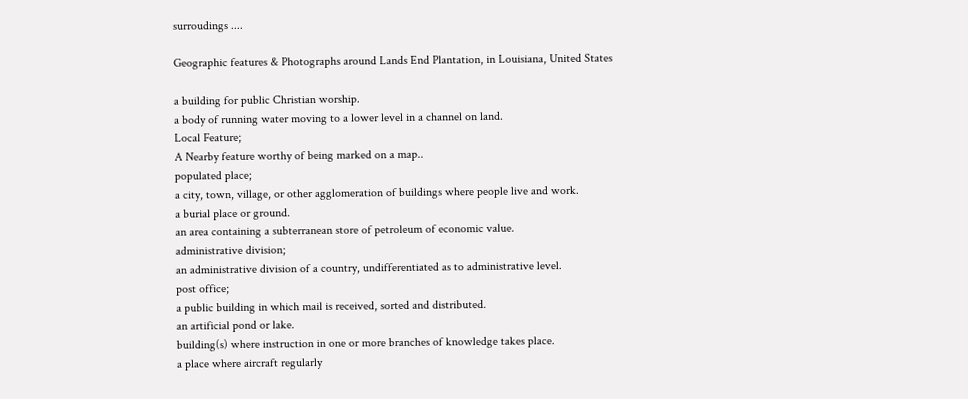surroudings ....

Geographic features & Photographs around Lands End Plantation, in Louisiana, United States

a building for public Christian worship.
a body of running water moving to a lower level in a channel on land.
Local Feature;
A Nearby feature worthy of being marked on a map..
populated place;
a city, town, village, or other agglomeration of buildings where people live and work.
a burial place or ground.
an area containing a subterranean store of petroleum of economic value.
administrative division;
an administrative division of a country, undifferentiated as to administrative level.
post office;
a public building in which mail is received, sorted and distributed.
an artificial pond or lake.
building(s) where instruction in one or more branches of knowledge takes place.
a place where aircraft regularly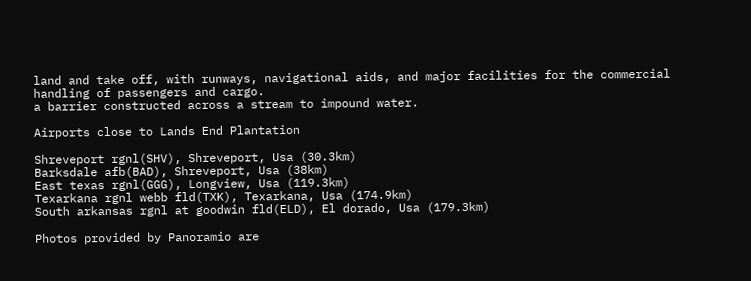land and take off, with runways, navigational aids, and major facilities for the commercial handling of passengers and cargo.
a barrier constructed across a stream to impound water.

Airports close to Lands End Plantation

Shreveport rgnl(SHV), Shreveport, Usa (30.3km)
Barksdale afb(BAD), Shreveport, Usa (38km)
East texas rgnl(GGG), Longview, Usa (119.3km)
Texarkana rgnl webb fld(TXK), Texarkana, Usa (174.9km)
South arkansas rgnl at goodwin fld(ELD), El dorado, Usa (179.3km)

Photos provided by Panoramio are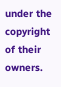under the copyright of their owners.